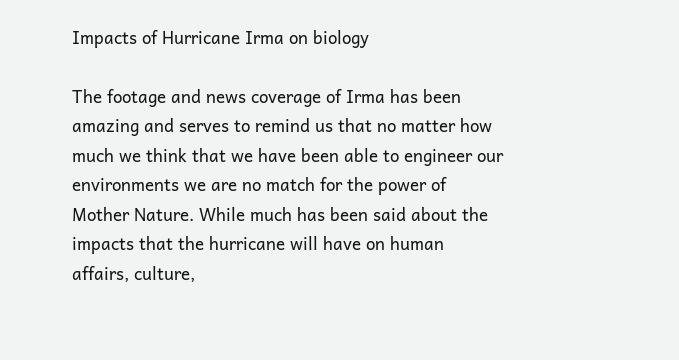Impacts of Hurricane Irma on biology

The footage and news coverage of Irma has been amazing and serves to remind us that no matter how much we think that we have been able to engineer our environments we are no match for the power of Mother Nature. While much has been said about the impacts that the hurricane will have on human affairs, culture,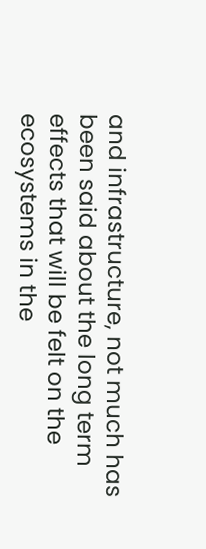and infrastructure, not much has been said about the long term effects that will be felt on the ecosystems in the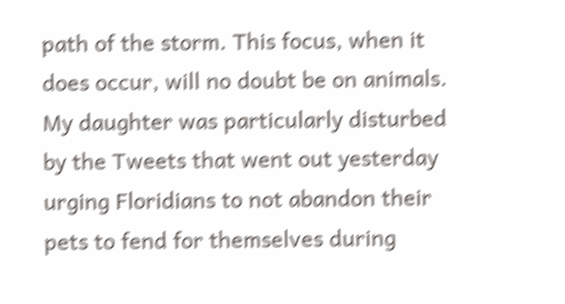path of the storm. This focus, when it does occur, will no doubt be on animals. My daughter was particularly disturbed by the Tweets that went out yesterday urging Floridians to not abandon their pets to fend for themselves during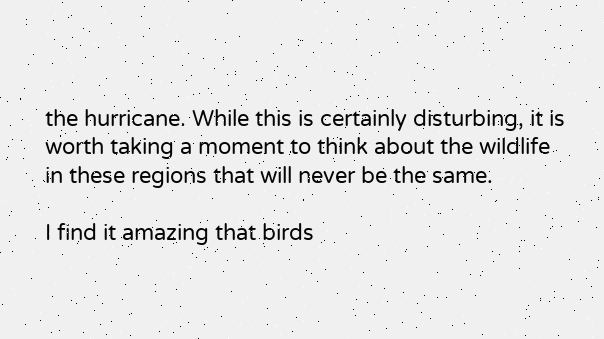the hurricane. While this is certainly disturbing, it is worth taking a moment to think about the wildlife in these regions that will never be the same.

I find it amazing that birds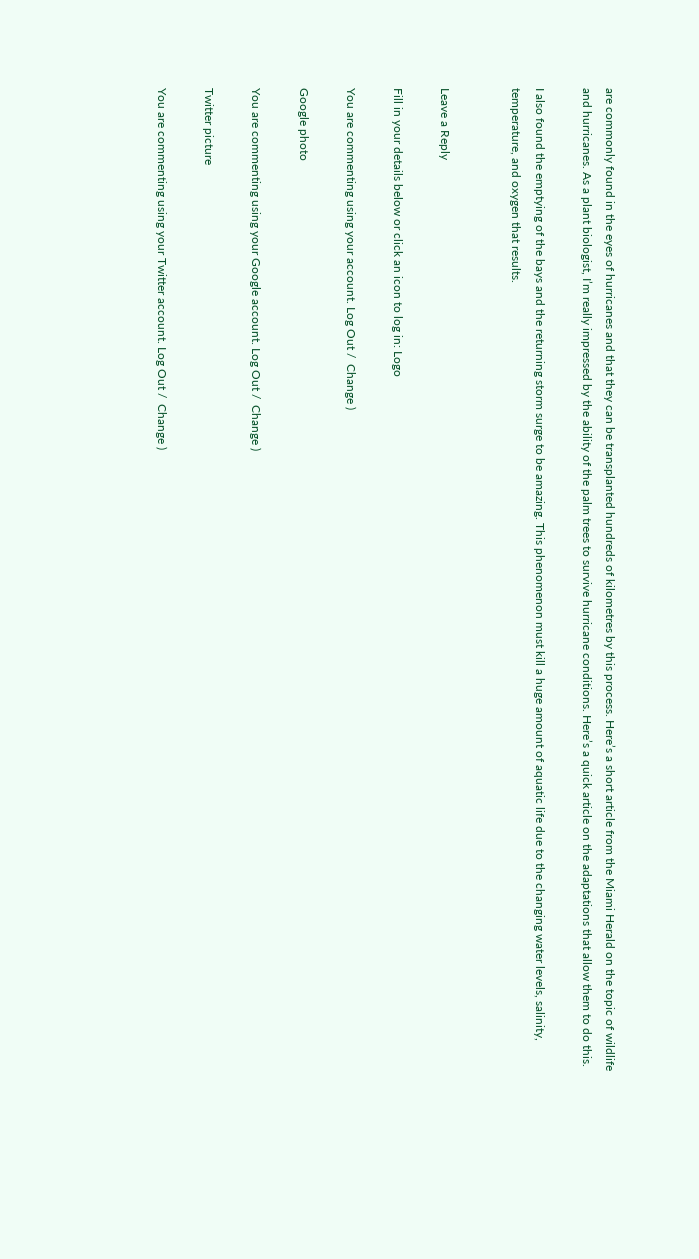are commonly found in the eyes of hurricanes and that they can be transplanted hundreds of kilometres by this process. Here’s a short article from the Miami Herald on the topic of wildlife and hurricanes. As a plant biologist, I’m really impressed by the ability of the palm trees to survive hurricane conditions. Here’s a quick article on the adaptations that allow them to do this.

I also found the emptying of the bays and the returning storm surge to be amazing. This phenomenon must kill a huge amount of aquatic life due to the changing water levels, salinity, temperature, and oxygen that results.


Leave a Reply

Fill in your details below or click an icon to log in: Logo

You are commenting using your account. Log Out /  Change )

Google photo

You are commenting using your Google account. Log Out /  Change )

Twitter picture

You are commenting using your Twitter account. Log Out /  Change )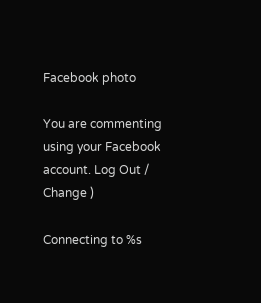Facebook photo

You are commenting using your Facebook account. Log Out /  Change )

Connecting to %s